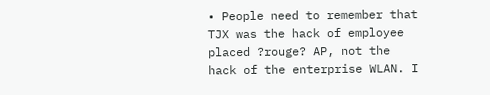• People need to remember that TJX was the hack of employee placed ?rouge? AP, not the hack of the enterprise WLAN. I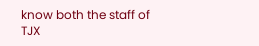know both the staff of TJX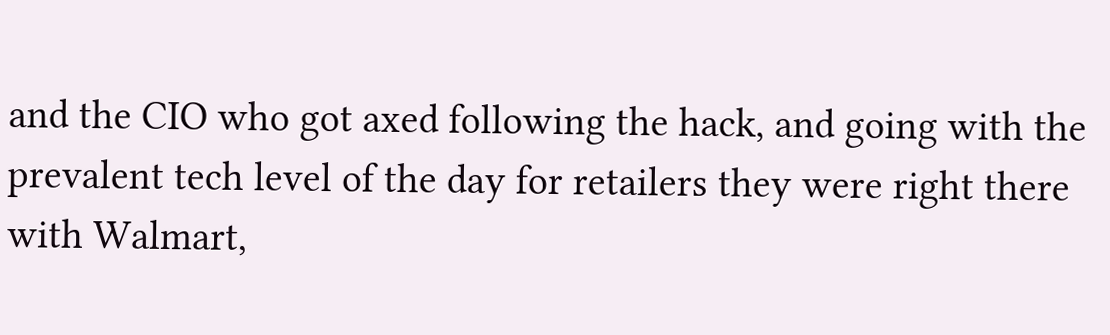and the CIO who got axed following the hack, and going with the prevalent tech level of the day for retailers they were right there with Walmart,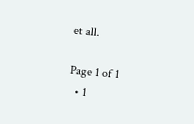et all.

Page 1 of 1
  • 1